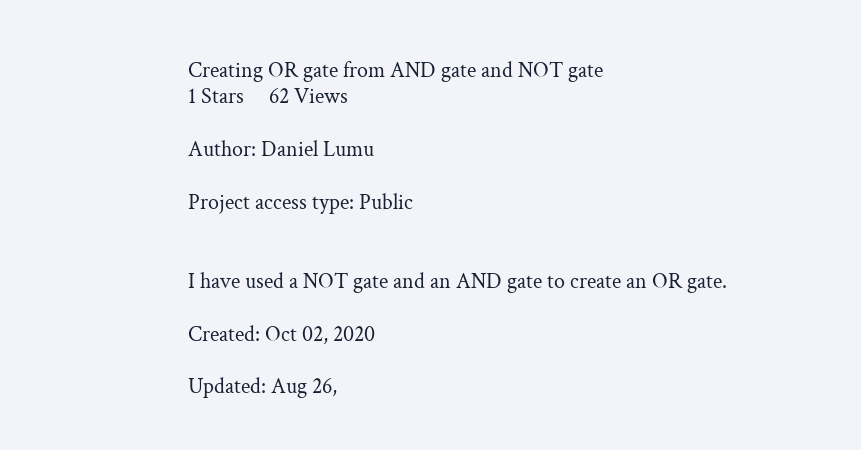Creating OR gate from AND gate and NOT gate
1 Stars     62 Views

Author: Daniel Lumu

Project access type: Public


I have used a NOT gate and an AND gate to create an OR gate.

Created: Oct 02, 2020

Updated: Aug 26,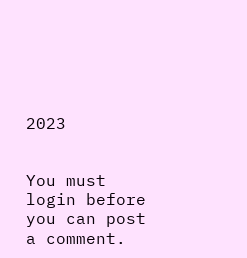2023


You must login before you can post a comment.